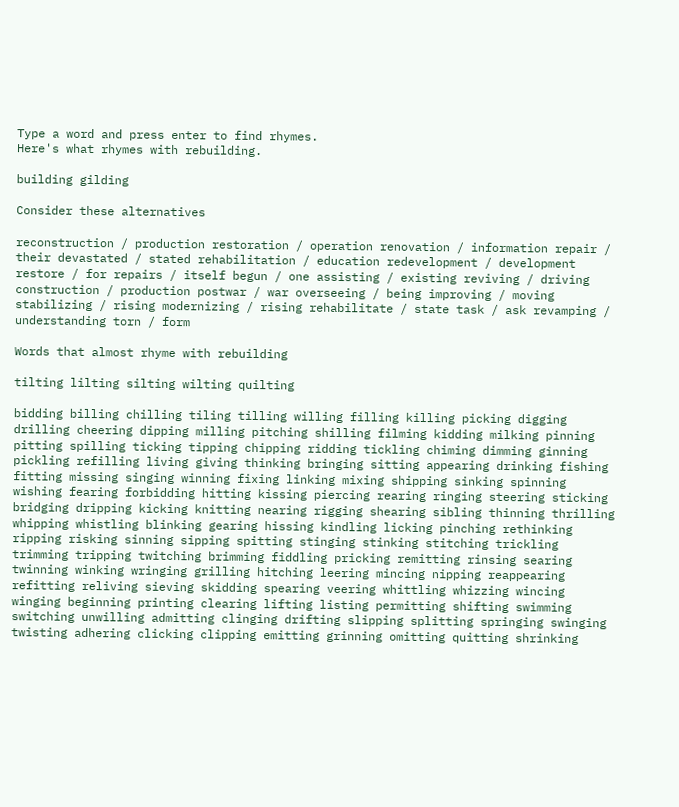Type a word and press enter to find rhymes.
Here's what rhymes with rebuilding.

building gilding

Consider these alternatives

reconstruction / production restoration / operation renovation / information repair / their devastated / stated rehabilitation / education redevelopment / development restore / for repairs / itself begun / one assisting / existing reviving / driving construction / production postwar / war overseeing / being improving / moving stabilizing / rising modernizing / rising rehabilitate / state task / ask revamping / understanding torn / form

Words that almost rhyme with rebuilding

tilting lilting silting wilting quilting

bidding billing chilling tiling tilling willing filling killing picking digging drilling cheering dipping milling pitching shilling filming kidding milking pinning pitting spilling ticking tipping chipping ridding tickling chiming dimming ginning pickling refilling living giving thinking bringing sitting appearing drinking fishing fitting missing singing winning fixing linking mixing shipping sinking spinning wishing fearing forbidding hitting kissing piercing rearing ringing steering sticking bridging dripping kicking knitting nearing rigging shearing sibling thinning thrilling whipping whistling blinking gearing hissing kindling licking pinching rethinking ripping risking sinning sipping spitting stinging stinking stitching trickling trimming tripping twitching brimming fiddling pricking remitting rinsing searing twinning winking wringing grilling hitching leering mincing nipping reappearing refitting reliving sieving skidding spearing veering whittling whizzing wincing winging beginning printing clearing lifting listing permitting shifting swimming switching unwilling admitting clinging drifting slipping splitting springing swinging twisting adhering clicking clipping emitting grinning omitting quitting shrinking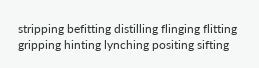stripping befitting distilling flinging flitting gripping hinting lynching positing sifting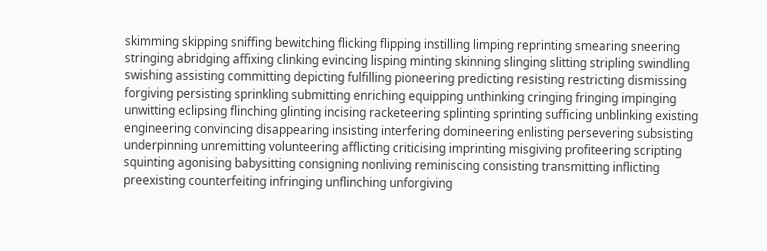skimming skipping sniffing bewitching flicking flipping instilling limping reprinting smearing sneering stringing abridging affixing clinking evincing lisping minting skinning slinging slitting stripling swindling swishing assisting committing depicting fulfilling pioneering predicting resisting restricting dismissing forgiving persisting sprinkling submitting enriching equipping unthinking cringing fringing impinging unwitting eclipsing flinching glinting incising racketeering splinting sprinting sufficing unblinking existing engineering convincing disappearing insisting interfering domineering enlisting persevering subsisting underpinning unremitting volunteering afflicting criticising imprinting misgiving profiteering scripting squinting agonising babysitting consigning nonliving reminiscing consisting transmitting inflicting preexisting counterfeiting infringing unflinching unforgiving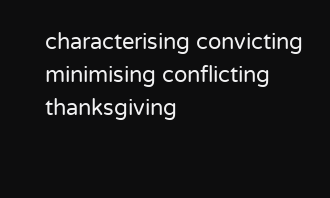characterising convicting minimising conflicting thanksgiving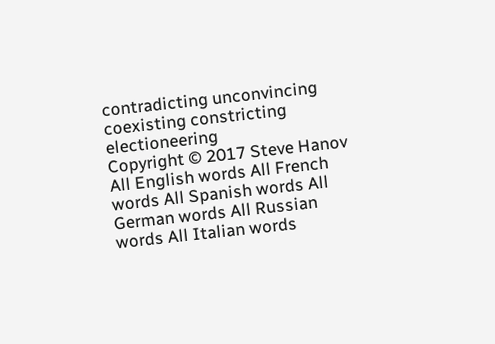contradicting unconvincing coexisting constricting electioneering
Copyright © 2017 Steve Hanov
All English words All French words All Spanish words All German words All Russian words All Italian words